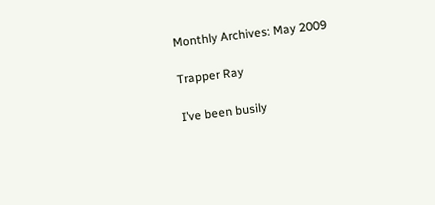Monthly Archives: May 2009

Trapper Ray

I’ve been busily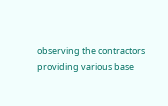observing the contractors providing various base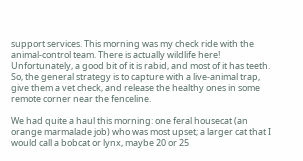support services. This morning was my check ride with the animal-control team. There is actually wildlife here! Unfortunately, a good bit of it is rabid, and most of it has teeth. So, the general strategy is to capture with a live-animal trap, give them a vet check, and release the healthy ones in some remote corner near the fenceline.

We had quite a haul this morning: one feral housecat (an orange marmalade job) who was most upset; a larger cat that I would call a bobcat or lynx, maybe 20 or 25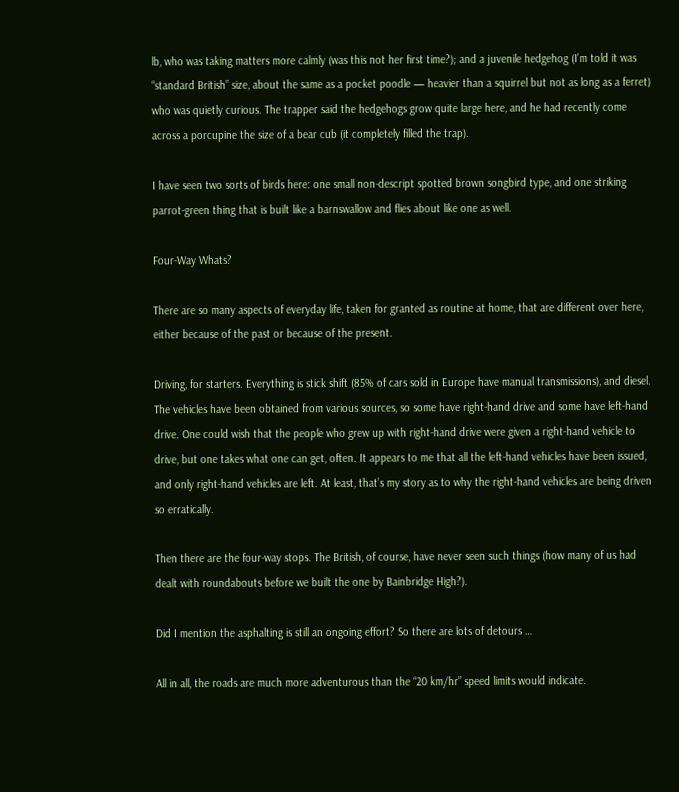lb, who was taking matters more calmly (was this not her first time?); and a juvenile hedgehog (I’m told it was “standard British” size, about the same as a pocket poodle — heavier than a squirrel but not as long as a ferret) who was quietly curious. The trapper said the hedgehogs grow quite large here, and he had recently come across a porcupine the size of a bear cub (it completely filled the trap).

I have seen two sorts of birds here: one small non-descript spotted brown songbird type, and one striking parrot-green thing that is built like a barnswallow and flies about like one as well.

Four-Way Whats?

There are so many aspects of everyday life, taken for granted as routine at home, that are different over here, either because of the past or because of the present.

Driving, for starters. Everything is stick shift (85% of cars sold in Europe have manual transmissions), and diesel. The vehicles have been obtained from various sources, so some have right-hand drive and some have left-hand drive. One could wish that the people who grew up with right-hand drive were given a right-hand vehicle to drive, but one takes what one can get, often. It appears to me that all the left-hand vehicles have been issued, and only right-hand vehicles are left. At least, that’s my story as to why the right-hand vehicles are being driven so erratically.

Then there are the four-way stops. The British, of course, have never seen such things (how many of us had dealt with roundabouts before we built the one by Bainbridge High?).

Did I mention the asphalting is still an ongoing effort? So there are lots of detours …

All in all, the roads are much more adventurous than the “20 km/hr” speed limits would indicate.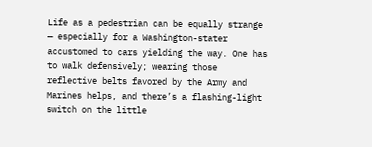Life as a pedestrian can be equally strange — especially for a Washington-stater accustomed to cars yielding the way. One has to walk defensively; wearing those reflective belts favored by the Army and Marines helps, and there’s a flashing-light switch on the little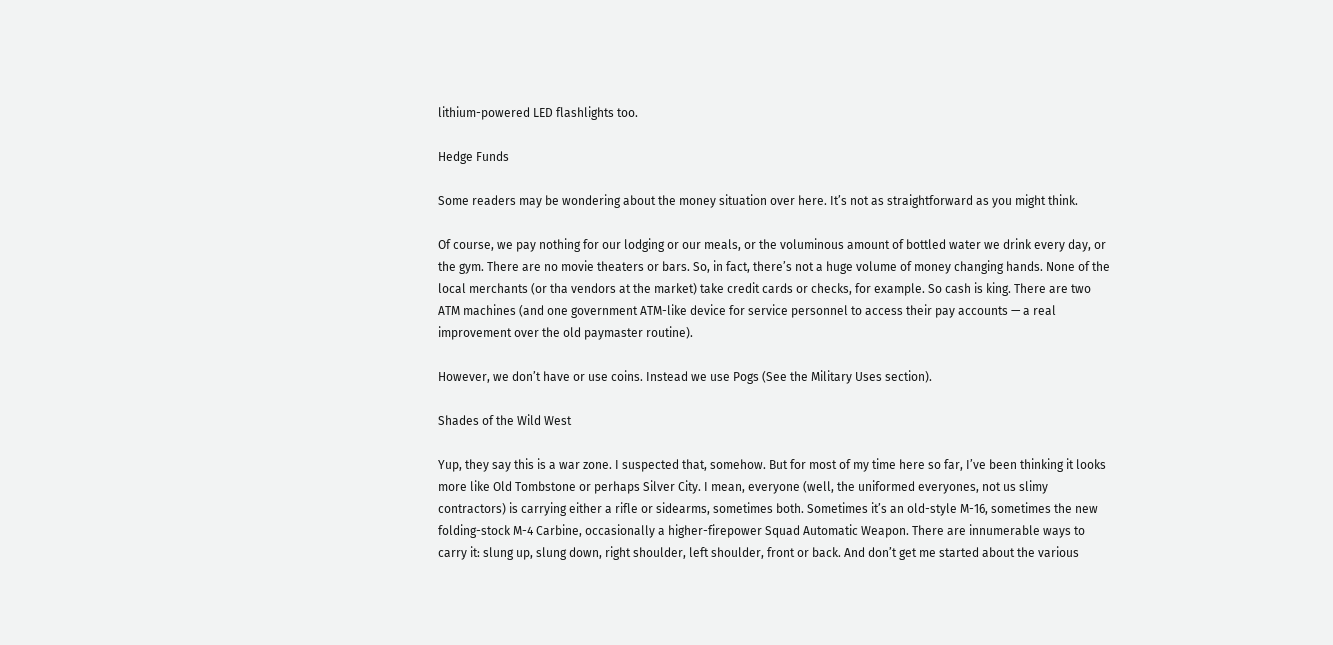lithium-powered LED flashlights too.

Hedge Funds

Some readers may be wondering about the money situation over here. It’s not as straightforward as you might think.

Of course, we pay nothing for our lodging or our meals, or the voluminous amount of bottled water we drink every day, or the gym. There are no movie theaters or bars. So, in fact, there’s not a huge volume of money changing hands. None of the local merchants (or tha vendors at the market) take credit cards or checks, for example. So cash is king. There are two ATM machines (and one government ATM-like device for service personnel to access their pay accounts — a real improvement over the old paymaster routine).

However, we don’t have or use coins. Instead we use Pogs (See the Military Uses section).

Shades of the Wild West

Yup, they say this is a war zone. I suspected that, somehow. But for most of my time here so far, I’ve been thinking it looks more like Old Tombstone or perhaps Silver City. I mean, everyone (well, the uniformed everyones, not us slimy contractors) is carrying either a rifle or sidearms, sometimes both. Sometimes it’s an old-style M-16, sometimes the new folding-stock M-4 Carbine, occasionally a higher-firepower Squad Automatic Weapon. There are innumerable ways to carry it: slung up, slung down, right shoulder, left shoulder, front or back. And don’t get me started about the various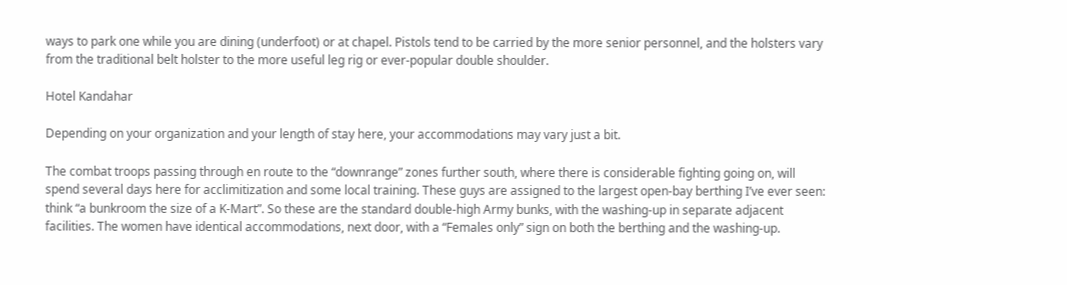ways to park one while you are dining (underfoot) or at chapel. Pistols tend to be carried by the more senior personnel, and the holsters vary from the traditional belt holster to the more useful leg rig or ever-popular double shoulder.

Hotel Kandahar

Depending on your organization and your length of stay here, your accommodations may vary just a bit.

The combat troops passing through en route to the “downrange” zones further south, where there is considerable fighting going on, will spend several days here for acclimitization and some local training. These guys are assigned to the largest open-bay berthing I’ve ever seen: think “a bunkroom the size of a K-Mart”. So these are the standard double-high Army bunks, with the washing-up in separate adjacent facilities. The women have identical accommodations, next door, with a “Females only” sign on both the berthing and the washing-up.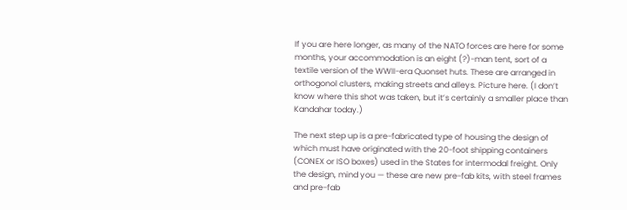If you are here longer, as many of the NATO forces are here for some months, your accommodation is an eight (?)-man tent, sort of a textile version of the WWII-era Quonset huts. These are arranged in orthogonol clusters, making streets and alleys. Picture here. (I don’t know where this shot was taken, but it’s certainly a smaller place than Kandahar today.)

The next step up is a pre-fabricated type of housing the design of which must have originated with the 20-foot shipping containers (CONEX or ISO boxes) used in the States for intermodal freight. Only the design, mind you — these are new pre-fab kits, with steel frames and pre-fab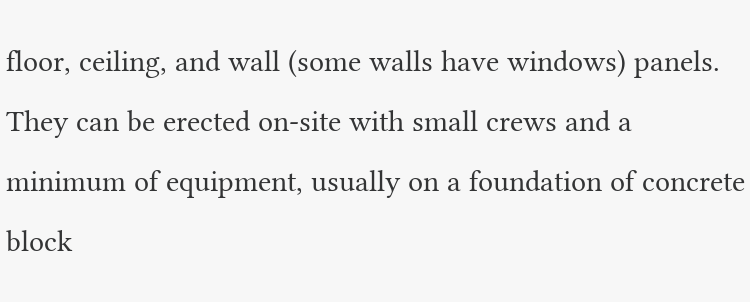floor, ceiling, and wall (some walls have windows) panels. They can be erected on-site with small crews and a minimum of equipment, usually on a foundation of concrete block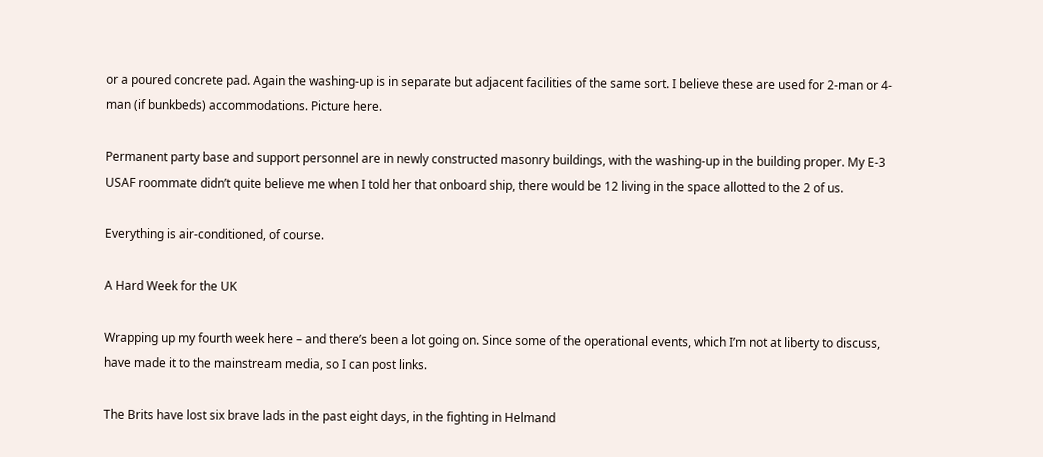or a poured concrete pad. Again the washing-up is in separate but adjacent facilities of the same sort. I believe these are used for 2-man or 4-man (if bunkbeds) accommodations. Picture here.

Permanent party base and support personnel are in newly constructed masonry buildings, with the washing-up in the building proper. My E-3 USAF roommate didn’t quite believe me when I told her that onboard ship, there would be 12 living in the space allotted to the 2 of us.

Everything is air-conditioned, of course.

A Hard Week for the UK

Wrapping up my fourth week here – and there’s been a lot going on. Since some of the operational events, which I’m not at liberty to discuss, have made it to the mainstream media, so I can post links.

The Brits have lost six brave lads in the past eight days, in the fighting in Helmand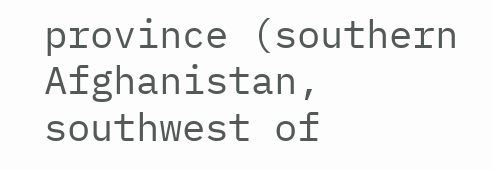province (southern Afghanistan, southwest of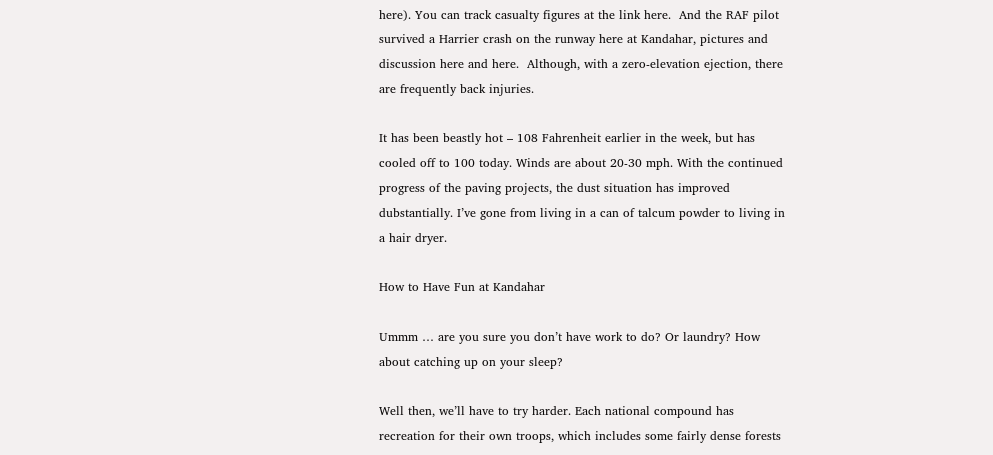here). You can track casualty figures at the link here.  And the RAF pilot survived a Harrier crash on the runway here at Kandahar, pictures and discussion here and here.  Although, with a zero-elevation ejection, there are frequently back injuries.

It has been beastly hot – 108 Fahrenheit earlier in the week, but has cooled off to 100 today. Winds are about 20-30 mph. With the continued progress of the paving projects, the dust situation has improved dubstantially. I’ve gone from living in a can of talcum powder to living in a hair dryer.

How to Have Fun at Kandahar

Ummm … are you sure you don’t have work to do? Or laundry? How about catching up on your sleep?

Well then, we’ll have to try harder. Each national compound has recreation for their own troops, which includes some fairly dense forests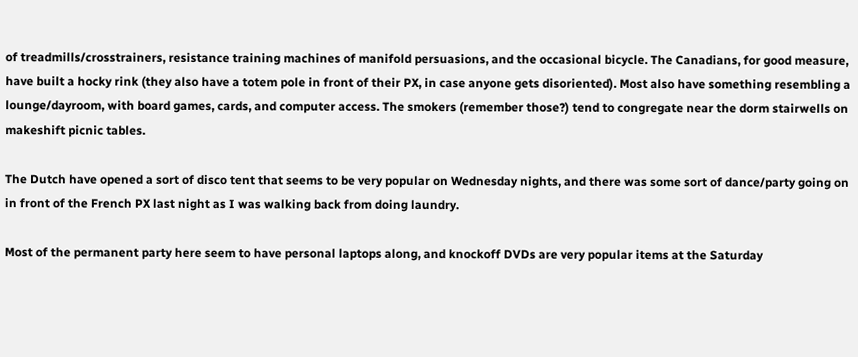of treadmills/crosstrainers, resistance training machines of manifold persuasions, and the occasional bicycle. The Canadians, for good measure, have built a hocky rink (they also have a totem pole in front of their PX, in case anyone gets disoriented). Most also have something resembling a lounge/dayroom, with board games, cards, and computer access. The smokers (remember those?) tend to congregate near the dorm stairwells on makeshift picnic tables.

The Dutch have opened a sort of disco tent that seems to be very popular on Wednesday nights, and there was some sort of dance/party going on in front of the French PX last night as I was walking back from doing laundry.

Most of the permanent party here seem to have personal laptops along, and knockoff DVDs are very popular items at the Saturday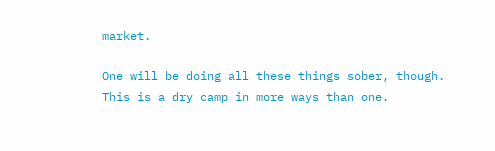market.

One will be doing all these things sober, though. This is a dry camp in more ways than one.